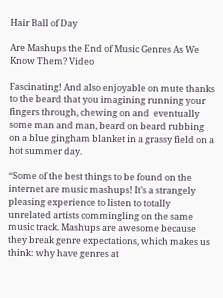Hair Ball of Day

Are Mashups the End of Music Genres As We Know Them? Video

Fascinating! And also enjoyable on mute thanks to the beard that you imagining running your fingers through, chewing on and  eventually some man and man, beard on beard rubbing on a blue gingham blanket in a grassy field on a hot summer day.

“Some of the best things to be found on the internet are music mashups! It’s a strangely pleasing experience to listen to totally unrelated artists commingling on the same music track. Mashups are awesome because they break genre expectations, which makes us think: why have genres at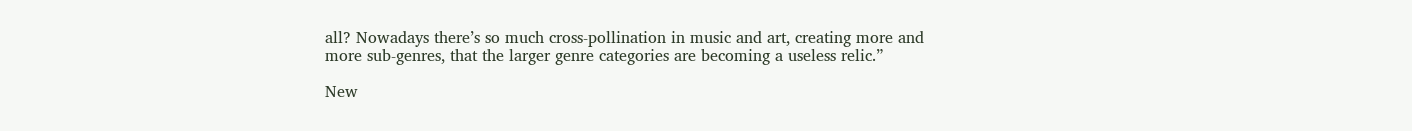all? Nowadays there’s so much cross-pollination in music and art, creating more and more sub-genres, that the larger genre categories are becoming a useless relic.”

New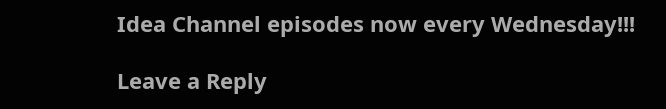Idea Channel episodes now every Wednesday!!!

Leave a Reply